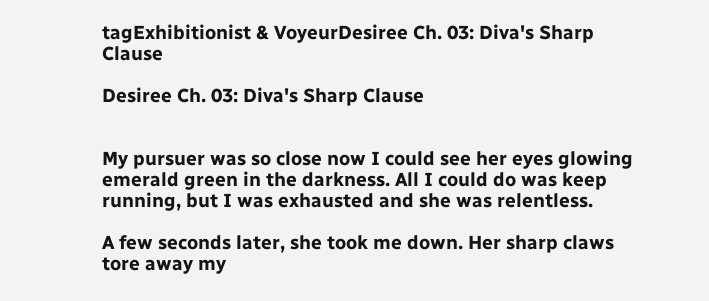tagExhibitionist & VoyeurDesiree Ch. 03: Diva's Sharp Clause

Desiree Ch. 03: Diva's Sharp Clause


My pursuer was so close now I could see her eyes glowing emerald green in the darkness. All I could do was keep running, but I was exhausted and she was relentless.

A few seconds later, she took me down. Her sharp claws tore away my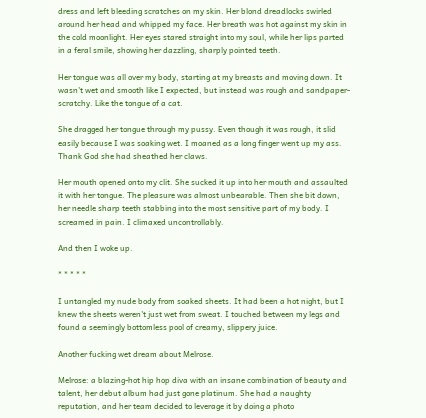dress and left bleeding scratches on my skin. Her blond dreadlocks swirled around her head and whipped my face. Her breath was hot against my skin in the cold moonlight. Her eyes stared straight into my soul, while her lips parted in a feral smile, showing her dazzling, sharply pointed teeth.

Her tongue was all over my body, starting at my breasts and moving down. It wasn't wet and smooth like I expected, but instead was rough and sandpaper-scratchy. Like the tongue of a cat.

She dragged her tongue through my pussy. Even though it was rough, it slid easily because I was soaking wet. I moaned as a long finger went up my ass. Thank God she had sheathed her claws.

Her mouth opened onto my clit. She sucked it up into her mouth and assaulted it with her tongue. The pleasure was almost unbearable. Then she bit down, her needle sharp teeth stabbing into the most sensitive part of my body. I screamed in pain. I climaxed uncontrollably.

And then I woke up.

* * * * *

I untangled my nude body from soaked sheets. It had been a hot night, but I knew the sheets weren't just wet from sweat. I touched between my legs and found a seemingly bottomless pool of creamy, slippery juice.

Another fucking wet dream about Melrose.

Melrose: a blazing-hot hip hop diva with an insane combination of beauty and talent, her debut album had just gone platinum. She had a naughty reputation, and her team decided to leverage it by doing a photo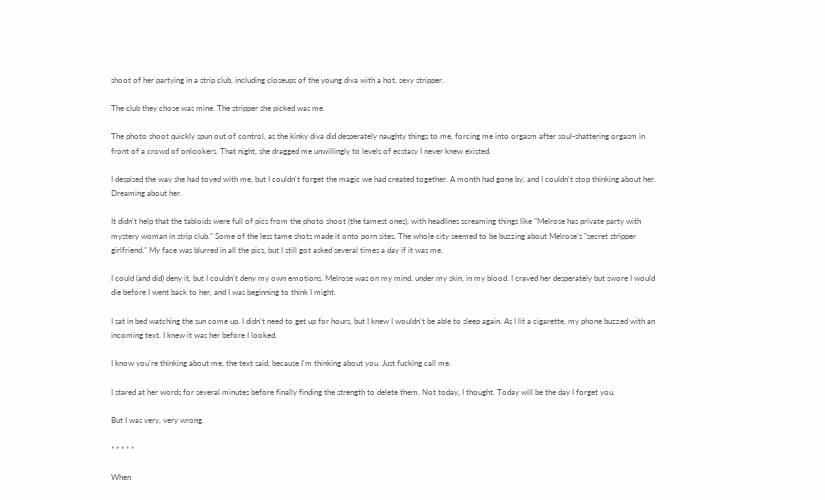shoot of her partying in a strip club, including closeups of the young diva with a hot, sexy stripper.

The club they chose was mine. The stripper she picked was me.

The photo shoot quickly spun out of control, as the kinky diva did desperately naughty things to me, forcing me into orgasm after soul-shattering orgasm in front of a crowd of onlookers. That night, she dragged me unwillingly to levels of ecstasy I never knew existed.

I despised the way she had toyed with me, but I couldn't forget the magic we had created together. A month had gone by, and I couldn't stop thinking about her. Dreaming about her.

It didn't help that the tabloids were full of pics from the photo shoot (the tamest ones), with headlines screaming things like "Melrose has private party with mystery woman in strip club." Some of the less tame shots made it onto porn sites. The whole city seemed to be buzzing about Melrose's "secret stripper girlfriend." My face was blurred in all the pics, but I still got asked several times a day if it was me.

I could (and did) deny it, but I couldn't deny my own emotions. Melrose was on my mind, under my skin, in my blood. I craved her desperately but swore I would die before I went back to her, and I was beginning to think I might.

I sat in bed watching the sun come up. I didn't need to get up for hours, but I knew I wouldn't be able to sleep again. As I lit a cigarette, my phone buzzed with an incoming text. I knew it was her before I looked.

I know you're thinking about me, the text said, because I'm thinking about you. Just fucking call me.

I stared at her words for several minutes before finally finding the strength to delete them. Not today, I thought. Today will be the day I forget you.

But I was very, very wrong.

* * * * *

When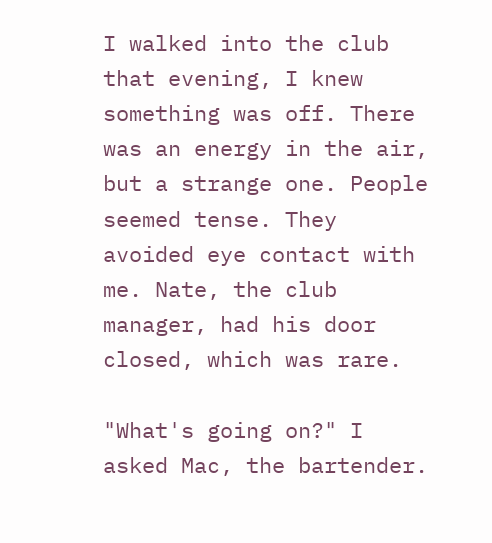I walked into the club that evening, I knew something was off. There was an energy in the air, but a strange one. People seemed tense. They avoided eye contact with me. Nate, the club manager, had his door closed, which was rare.

"What's going on?" I asked Mac, the bartender.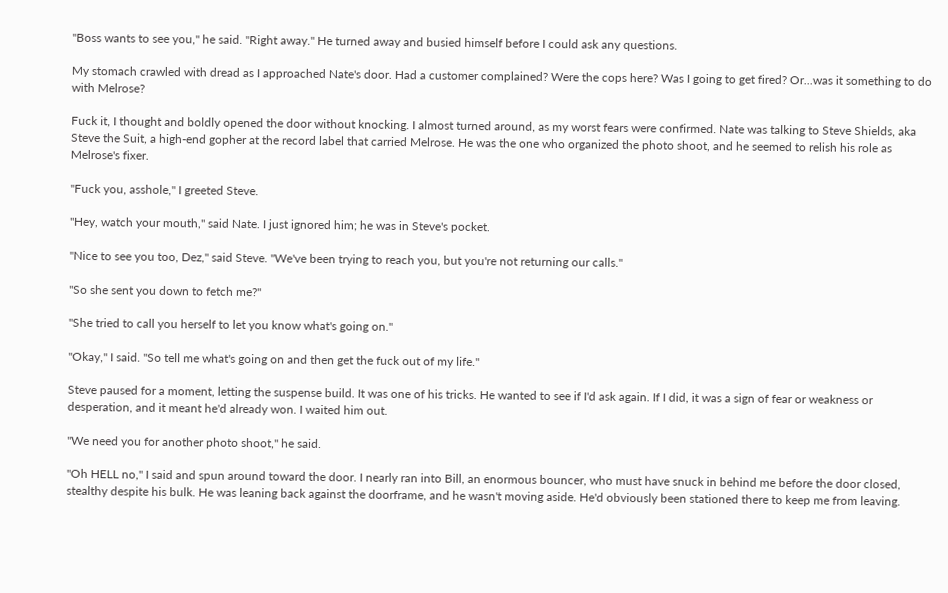"Boss wants to see you," he said. "Right away." He turned away and busied himself before I could ask any questions.

My stomach crawled with dread as I approached Nate's door. Had a customer complained? Were the cops here? Was I going to get fired? Or...was it something to do with Melrose?

Fuck it, I thought and boldly opened the door without knocking. I almost turned around, as my worst fears were confirmed. Nate was talking to Steve Shields, aka Steve the Suit, a high-end gopher at the record label that carried Melrose. He was the one who organized the photo shoot, and he seemed to relish his role as Melrose's fixer.

"Fuck you, asshole," I greeted Steve.

"Hey, watch your mouth," said Nate. I just ignored him; he was in Steve's pocket.

"Nice to see you too, Dez," said Steve. "We've been trying to reach you, but you're not returning our calls."

"So she sent you down to fetch me?"

"She tried to call you herself to let you know what's going on."

"Okay," I said. "So tell me what's going on and then get the fuck out of my life."

Steve paused for a moment, letting the suspense build. It was one of his tricks. He wanted to see if I'd ask again. If I did, it was a sign of fear or weakness or desperation, and it meant he'd already won. I waited him out.

"We need you for another photo shoot," he said.

"Oh HELL no," I said and spun around toward the door. I nearly ran into Bill, an enormous bouncer, who must have snuck in behind me before the door closed, stealthy despite his bulk. He was leaning back against the doorframe, and he wasn't moving aside. He'd obviously been stationed there to keep me from leaving.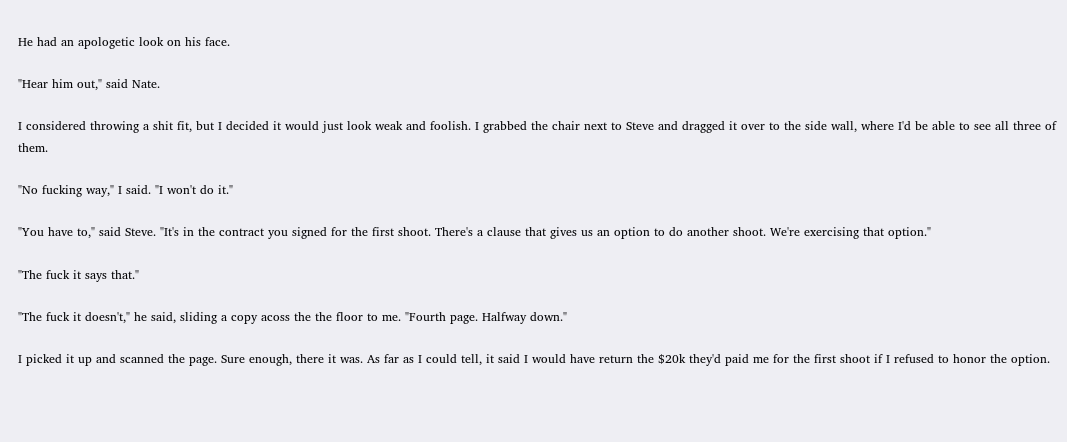He had an apologetic look on his face.

"Hear him out," said Nate.

I considered throwing a shit fit, but I decided it would just look weak and foolish. I grabbed the chair next to Steve and dragged it over to the side wall, where I'd be able to see all three of them.

"No fucking way," I said. "I won't do it."

"You have to," said Steve. "It's in the contract you signed for the first shoot. There's a clause that gives us an option to do another shoot. We're exercising that option."

"The fuck it says that."

"The fuck it doesn't," he said, sliding a copy acoss the the floor to me. "Fourth page. Halfway down."

I picked it up and scanned the page. Sure enough, there it was. As far as I could tell, it said I would have return the $20k they'd paid me for the first shoot if I refused to honor the option.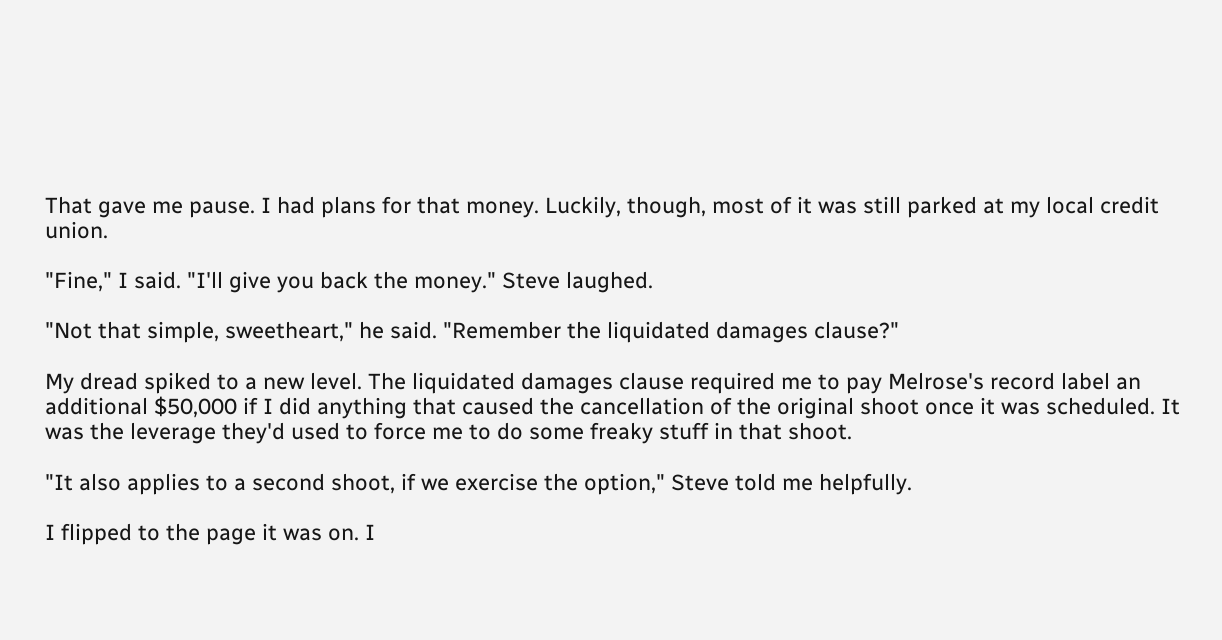That gave me pause. I had plans for that money. Luckily, though, most of it was still parked at my local credit union.

"Fine," I said. "I'll give you back the money." Steve laughed.

"Not that simple, sweetheart," he said. "Remember the liquidated damages clause?"

My dread spiked to a new level. The liquidated damages clause required me to pay Melrose's record label an additional $50,000 if I did anything that caused the cancellation of the original shoot once it was scheduled. It was the leverage they'd used to force me to do some freaky stuff in that shoot.

"It also applies to a second shoot, if we exercise the option," Steve told me helpfully.

I flipped to the page it was on. I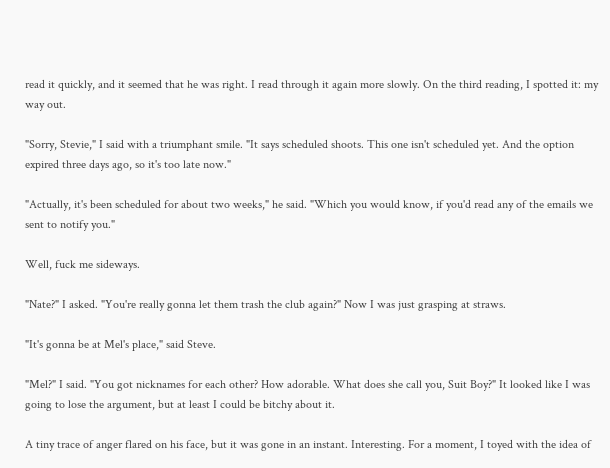read it quickly, and it seemed that he was right. I read through it again more slowly. On the third reading, I spotted it: my way out.

"Sorry, Stevie," I said with a triumphant smile. "It says scheduled shoots. This one isn't scheduled yet. And the option expired three days ago, so it's too late now."

"Actually, it's been scheduled for about two weeks," he said. "Which you would know, if you'd read any of the emails we sent to notify you."

Well, fuck me sideways.

"Nate?" I asked. "You're really gonna let them trash the club again?" Now I was just grasping at straws.

"It's gonna be at Mel's place," said Steve.

"Mel?" I said. "You got nicknames for each other? How adorable. What does she call you, Suit Boy?" It looked like I was going to lose the argument, but at least I could be bitchy about it.

A tiny trace of anger flared on his face, but it was gone in an instant. Interesting. For a moment, I toyed with the idea of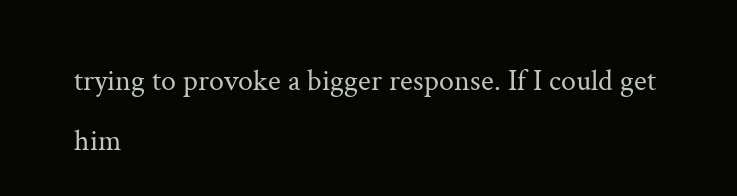trying to provoke a bigger response. If I could get him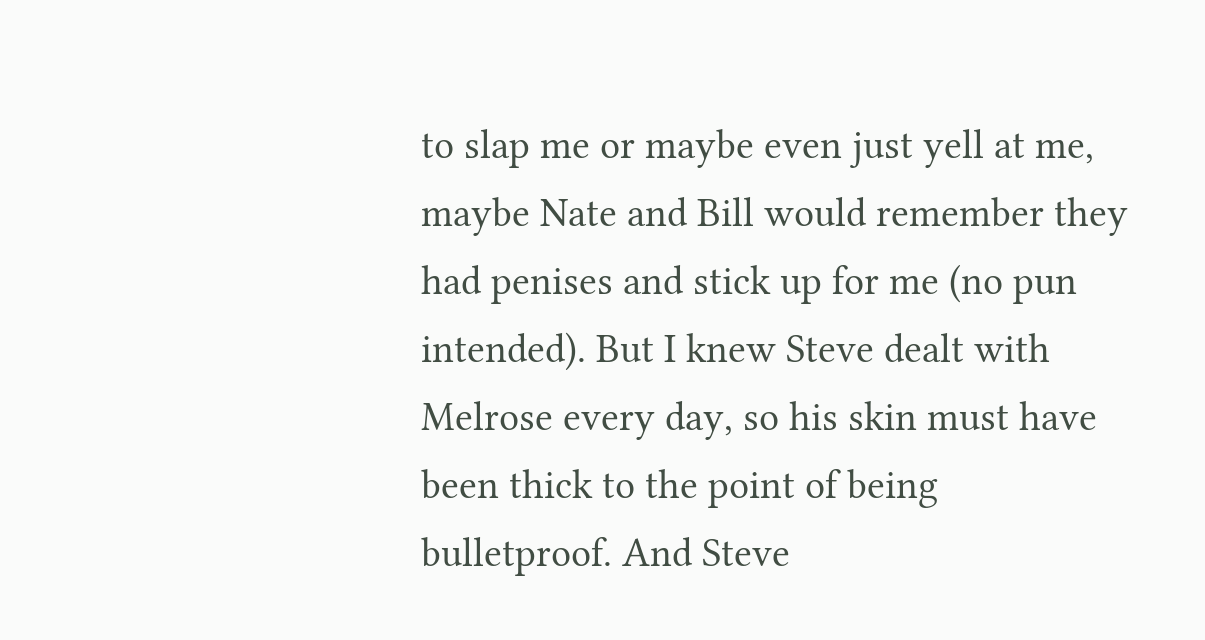to slap me or maybe even just yell at me, maybe Nate and Bill would remember they had penises and stick up for me (no pun intended). But I knew Steve dealt with Melrose every day, so his skin must have been thick to the point of being bulletproof. And Steve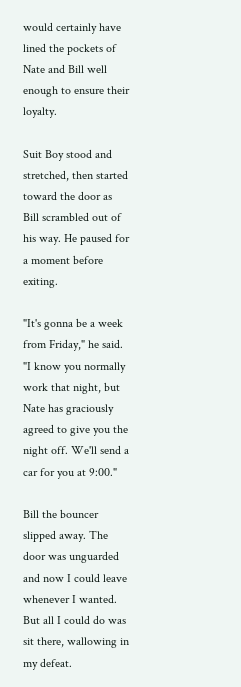would certainly have lined the pockets of Nate and Bill well enough to ensure their loyalty.

Suit Boy stood and stretched, then started toward the door as Bill scrambled out of his way. He paused for a moment before exiting.

"It's gonna be a week from Friday," he said. "I know you normally work that night, but Nate has graciously agreed to give you the night off. We'll send a car for you at 9:00."

Bill the bouncer slipped away. The door was unguarded and now I could leave whenever I wanted. But all I could do was sit there, wallowing in my defeat.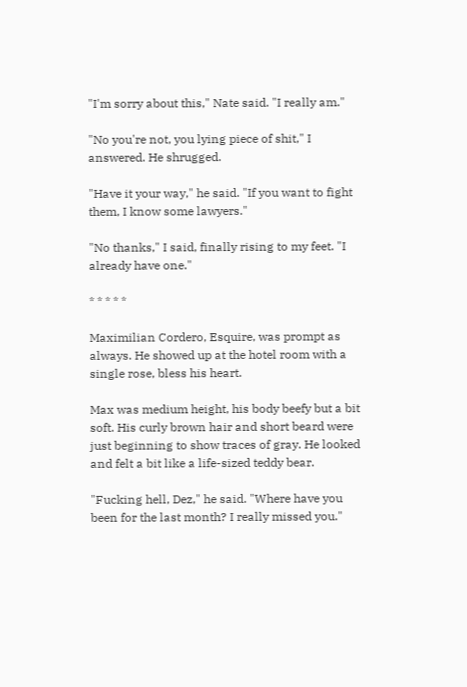"I'm sorry about this," Nate said. "I really am."

"No you're not, you lying piece of shit," I answered. He shrugged.

"Have it your way," he said. "If you want to fight them, I know some lawyers."

"No thanks," I said, finally rising to my feet. "I already have one."

* * * * *

Maximilian Cordero, Esquire, was prompt as always. He showed up at the hotel room with a single rose, bless his heart.

Max was medium height, his body beefy but a bit soft. His curly brown hair and short beard were just beginning to show traces of gray. He looked and felt a bit like a life-sized teddy bear.

"Fucking hell, Dez," he said. "Where have you been for the last month? I really missed you."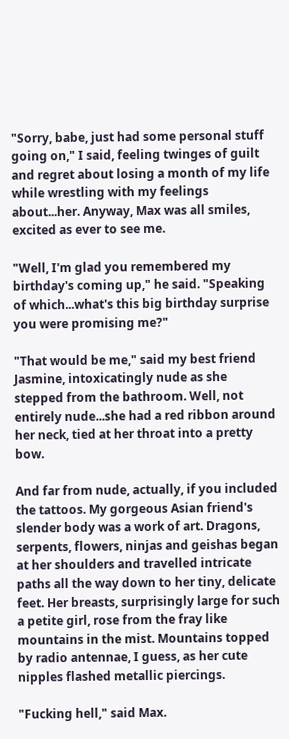"Sorry, babe, just had some personal stuff going on," I said, feeling twinges of guilt and regret about losing a month of my life while wrestling with my feelings about...her. Anyway, Max was all smiles, excited as ever to see me.

"Well, I'm glad you remembered my birthday's coming up," he said. "Speaking of which...what's this big birthday surprise you were promising me?"

"That would be me," said my best friend Jasmine, intoxicatingly nude as she stepped from the bathroom. Well, not entirely nude...she had a red ribbon around her neck, tied at her throat into a pretty bow.

And far from nude, actually, if you included the tattoos. My gorgeous Asian friend's slender body was a work of art. Dragons, serpents, flowers, ninjas and geishas began at her shoulders and travelled intricate paths all the way down to her tiny, delicate feet. Her breasts, surprisingly large for such a petite girl, rose from the fray like mountains in the mist. Mountains topped by radio antennae, I guess, as her cute nipples flashed metallic piercings.

"Fucking hell," said Max.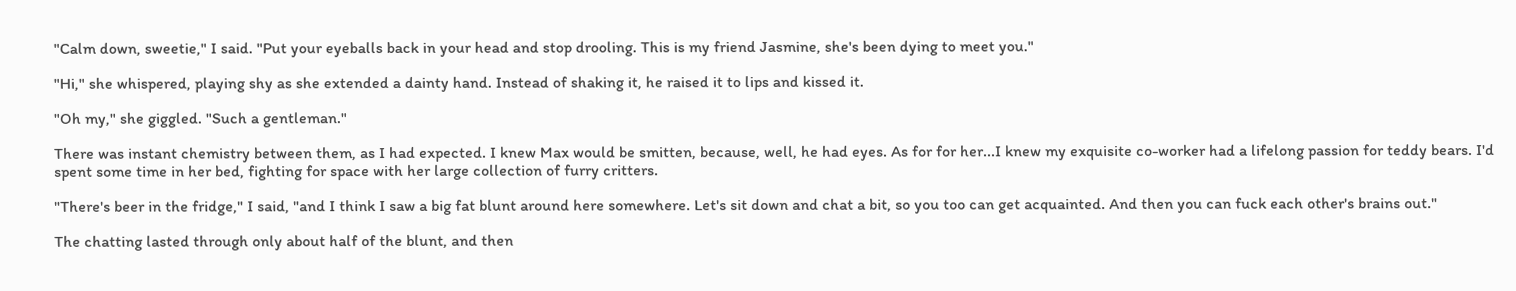"Calm down, sweetie," I said. "Put your eyeballs back in your head and stop drooling. This is my friend Jasmine, she's been dying to meet you."

"Hi," she whispered, playing shy as she extended a dainty hand. Instead of shaking it, he raised it to lips and kissed it.

"Oh my," she giggled. "Such a gentleman."

There was instant chemistry between them, as I had expected. I knew Max would be smitten, because, well, he had eyes. As for for her...I knew my exquisite co-worker had a lifelong passion for teddy bears. I'd spent some time in her bed, fighting for space with her large collection of furry critters.

"There's beer in the fridge," I said, "and I think I saw a big fat blunt around here somewhere. Let's sit down and chat a bit, so you too can get acquainted. And then you can fuck each other's brains out."

The chatting lasted through only about half of the blunt, and then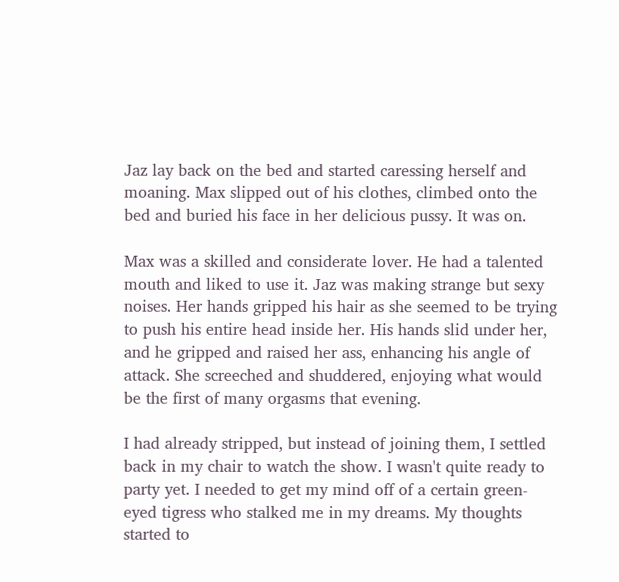Jaz lay back on the bed and started caressing herself and moaning. Max slipped out of his clothes, climbed onto the bed and buried his face in her delicious pussy. It was on.

Max was a skilled and considerate lover. He had a talented mouth and liked to use it. Jaz was making strange but sexy noises. Her hands gripped his hair as she seemed to be trying to push his entire head inside her. His hands slid under her, and he gripped and raised her ass, enhancing his angle of attack. She screeched and shuddered, enjoying what would be the first of many orgasms that evening.

I had already stripped, but instead of joining them, I settled back in my chair to watch the show. I wasn't quite ready to party yet. I needed to get my mind off of a certain green-eyed tigress who stalked me in my dreams. My thoughts started to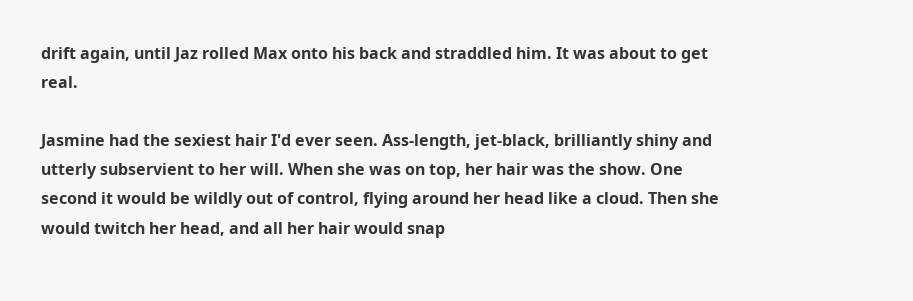drift again, until Jaz rolled Max onto his back and straddled him. It was about to get real.

Jasmine had the sexiest hair I'd ever seen. Ass-length, jet-black, brilliantly shiny and utterly subservient to her will. When she was on top, her hair was the show. One second it would be wildly out of control, flying around her head like a cloud. Then she would twitch her head, and all her hair would snap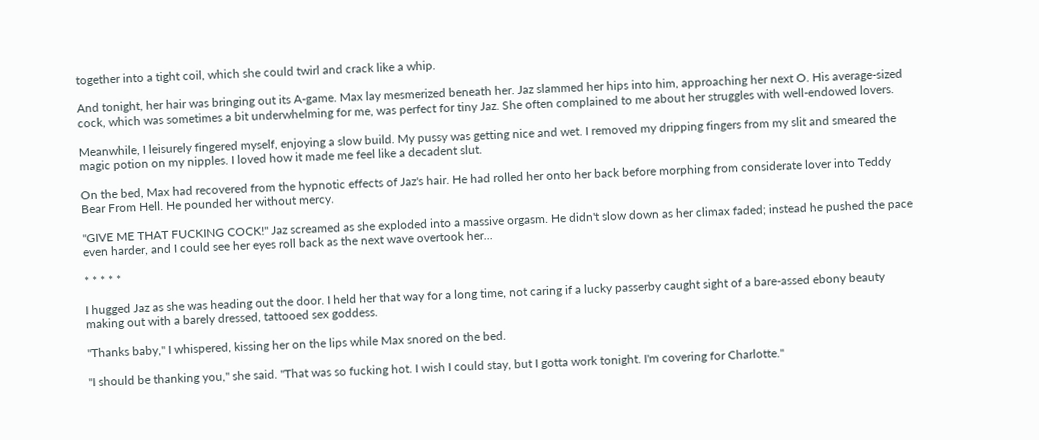together into a tight coil, which she could twirl and crack like a whip.

And tonight, her hair was bringing out its A-game. Max lay mesmerized beneath her. Jaz slammed her hips into him, approaching her next O. His average-sized cock, which was sometimes a bit underwhelming for me, was perfect for tiny Jaz. She often complained to me about her struggles with well-endowed lovers.

Meanwhile, I leisurely fingered myself, enjoying a slow build. My pussy was getting nice and wet. I removed my dripping fingers from my slit and smeared the magic potion on my nipples. I loved how it made me feel like a decadent slut.

On the bed, Max had recovered from the hypnotic effects of Jaz's hair. He had rolled her onto her back before morphing from considerate lover into Teddy Bear From Hell. He pounded her without mercy.

"GIVE ME THAT FUCKING COCK!" Jaz screamed as she exploded into a massive orgasm. He didn't slow down as her climax faded; instead he pushed the pace even harder, and I could see her eyes roll back as the next wave overtook her...

* * * * *

I hugged Jaz as she was heading out the door. I held her that way for a long time, not caring if a lucky passerby caught sight of a bare-assed ebony beauty making out with a barely dressed, tattooed sex goddess.

"Thanks baby," I whispered, kissing her on the lips while Max snored on the bed.

"I should be thanking you," she said. "That was so fucking hot. I wish I could stay, but I gotta work tonight. I'm covering for Charlotte."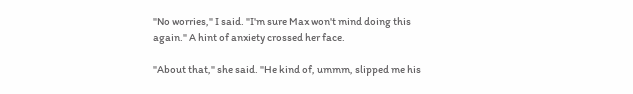"No worries," I said. "I'm sure Max won't mind doing this again." A hint of anxiety crossed her face.

"About that," she said. "He kind of, ummm, slipped me his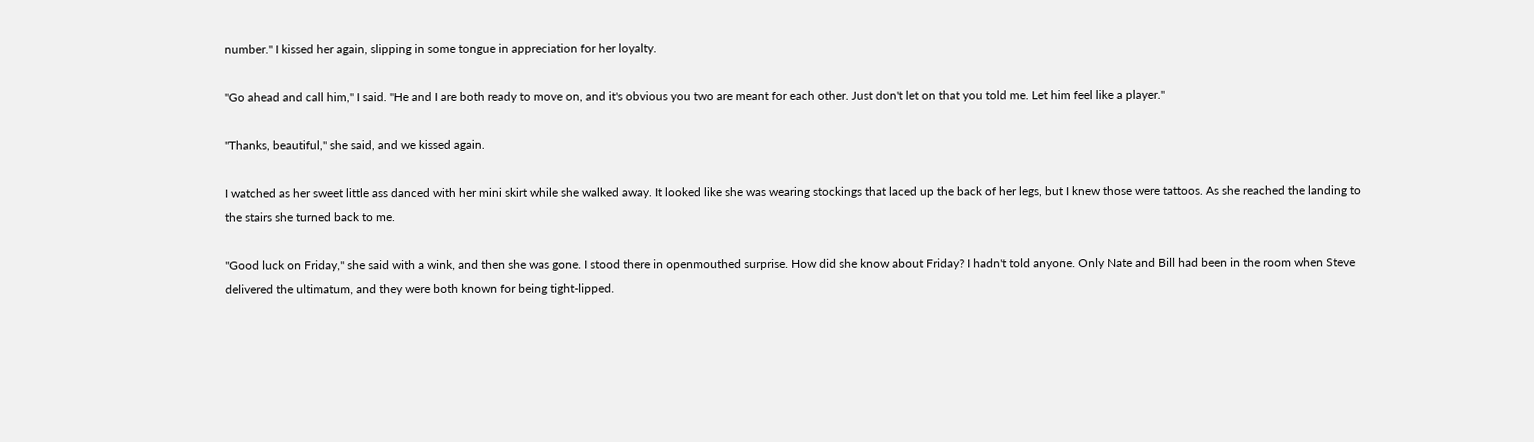number." I kissed her again, slipping in some tongue in appreciation for her loyalty.

"Go ahead and call him," I said. "He and I are both ready to move on, and it's obvious you two are meant for each other. Just don't let on that you told me. Let him feel like a player."

"Thanks, beautiful," she said, and we kissed again.

I watched as her sweet little ass danced with her mini skirt while she walked away. It looked like she was wearing stockings that laced up the back of her legs, but I knew those were tattoos. As she reached the landing to the stairs she turned back to me.

"Good luck on Friday," she said with a wink, and then she was gone. I stood there in openmouthed surprise. How did she know about Friday? I hadn't told anyone. Only Nate and Bill had been in the room when Steve delivered the ultimatum, and they were both known for being tight-lipped.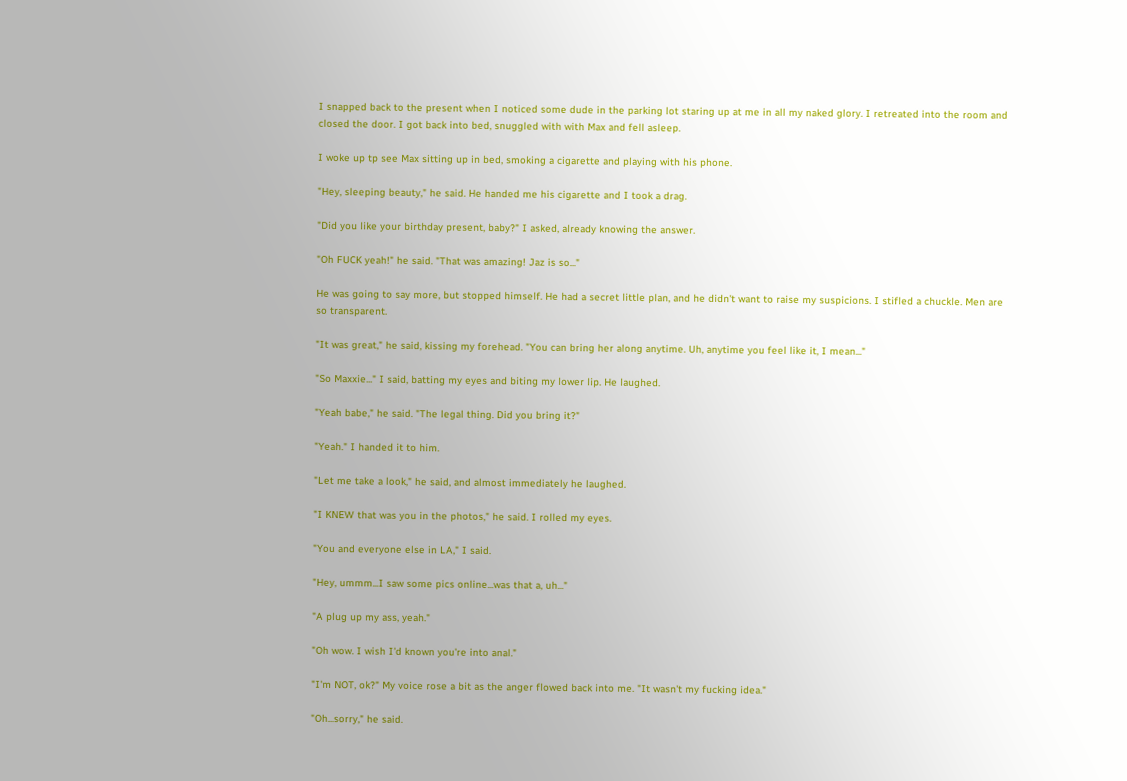I snapped back to the present when I noticed some dude in the parking lot staring up at me in all my naked glory. I retreated into the room and closed the door. I got back into bed, snuggled with with Max and fell asleep.

I woke up tp see Max sitting up in bed, smoking a cigarette and playing with his phone.

"Hey, sleeping beauty," he said. He handed me his cigarette and I took a drag.

"Did you like your birthday present, baby?" I asked, already knowing the answer.

"Oh FUCK yeah!" he said. "That was amazing! Jaz is so..."

He was going to say more, but stopped himself. He had a secret little plan, and he didn't want to raise my suspicions. I stifled a chuckle. Men are so transparent.

"It was great," he said, kissing my forehead. "You can bring her along anytime. Uh, anytime you feel like it, I mean..."

"So Maxxie..." I said, batting my eyes and biting my lower lip. He laughed.

"Yeah babe," he said. "The legal thing. Did you bring it?"

"Yeah." I handed it to him.

"Let me take a look," he said, and almost immediately he laughed.

"I KNEW that was you in the photos," he said. I rolled my eyes.

"You and everyone else in LA," I said.

"Hey, ummm...I saw some pics online...was that a, uh..."

"A plug up my ass, yeah."

"Oh wow. I wish I'd known you're into anal."

"I'm NOT, ok?" My voice rose a bit as the anger flowed back into me. "It wasn't my fucking idea."

"Oh...sorry," he said.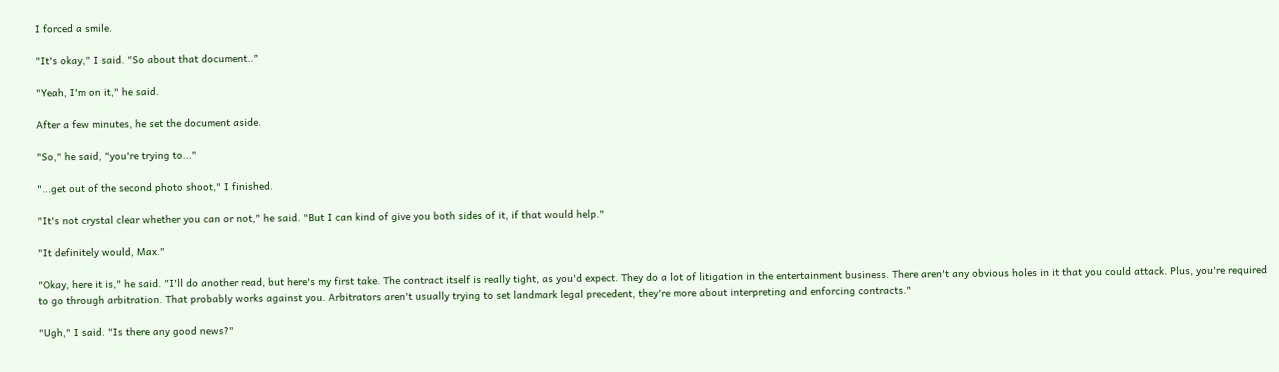I forced a smile.

"It's okay," I said. "So about that document.."

"Yeah, I'm on it," he said.

After a few minutes, he set the document aside.

"So," he said, "you're trying to..."

"...get out of the second photo shoot," I finished.

"It's not crystal clear whether you can or not," he said. "But I can kind of give you both sides of it, if that would help."

"It definitely would, Max."

"Okay, here it is," he said. "I'll do another read, but here's my first take. The contract itself is really tight, as you'd expect. They do a lot of litigation in the entertainment business. There aren't any obvious holes in it that you could attack. Plus, you're required to go through arbitration. That probably works against you. Arbitrators aren't usually trying to set landmark legal precedent, they're more about interpreting and enforcing contracts."

"Ugh," I said. "Is there any good news?"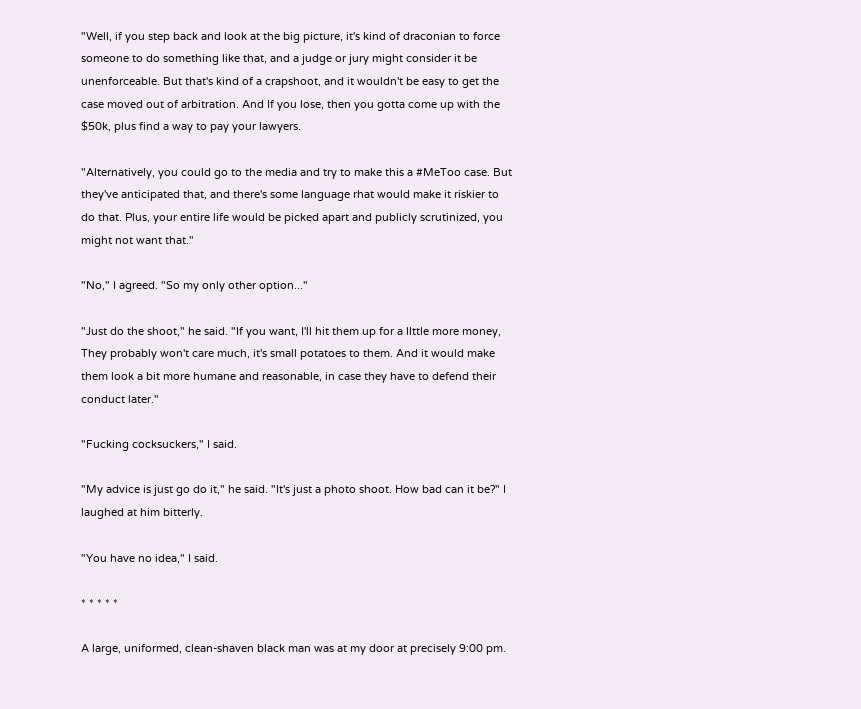"Well, if you step back and look at the big picture, it's kind of draconian to force someone to do something like that, and a judge or jury might consider it be unenforceable. But that's kind of a crapshoot, and it wouldn't be easy to get the case moved out of arbitration. And If you lose, then you gotta come up with the $50k, plus find a way to pay your lawyers.

"Alternatively, you could go to the media and try to make this a #MeToo case. But they've anticipated that, and there's some language rhat would make it riskier to do that. Plus, your entire life would be picked apart and publicly scrutinized, you might not want that."

"No," I agreed. "So my only other option..."

"Just do the shoot," he said. "If you want, I'll hit them up for a llttle more money, They probably won't care much, it's small potatoes to them. And it would make them look a bit more humane and reasonable, in case they have to defend their conduct later."

"Fucking cocksuckers," I said.

"My advice is just go do it," he said. "It's just a photo shoot. How bad can it be?" I laughed at him bitterly.

"You have no idea," I said.

* * * * *

A large, uniformed, clean-shaven black man was at my door at precisely 9:00 pm.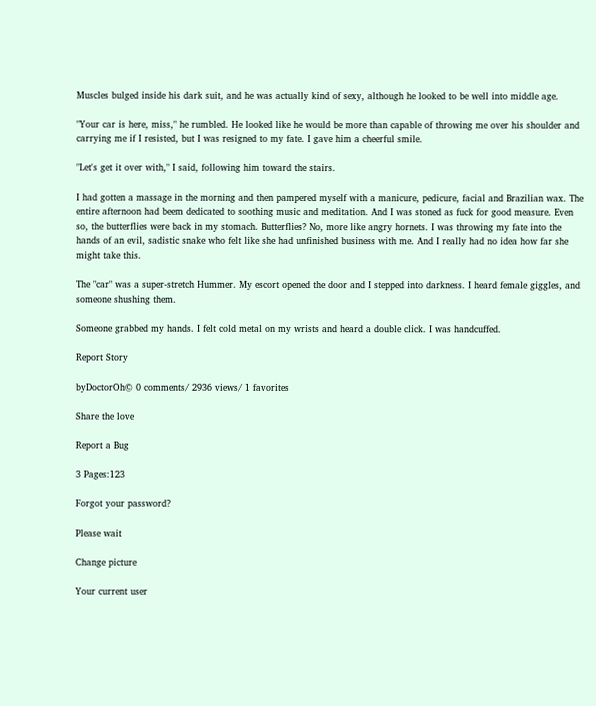Muscles bulged inside his dark suit, and he was actually kind of sexy, although he looked to be well into middle age.

"Your car is here, miss," he rumbled. He looked like he would be more than capable of throwing me over his shoulder and carrying me if I resisted, but I was resigned to my fate. I gave him a cheerful smile.

"Let's get it over with," I said, following him toward the stairs.

I had gotten a massage in the morning and then pampered myself with a manicure, pedicure, facial and Brazilian wax. The entire afternoon had beem dedicated to soothing music and meditation. And I was stoned as fuck for good measure. Even so, the butterflies were back in my stomach. Butterflies? No, more like angry hornets. I was throwing my fate into the hands of an evil, sadistic snake who felt like she had unfinished business with me. And I really had no idea how far she might take this.

The "car" was a super-stretch Hummer. My escort opened the door and I stepped into darkness. I heard female giggles, and someone shushing them.

Someone grabbed my hands. I felt cold metal on my wrists and heard a double click. I was handcuffed.

Report Story

byDoctorOh© 0 comments/ 2936 views/ 1 favorites

Share the love

Report a Bug

3 Pages:123

Forgot your password?

Please wait

Change picture

Your current user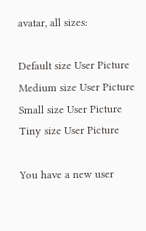avatar, all sizes:

Default size User Picture  Medium size User Picture  Small size User Picture  Tiny size User Picture

You have a new user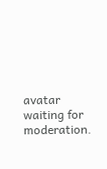avatar waiting for moderation.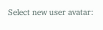Select new user avatar: